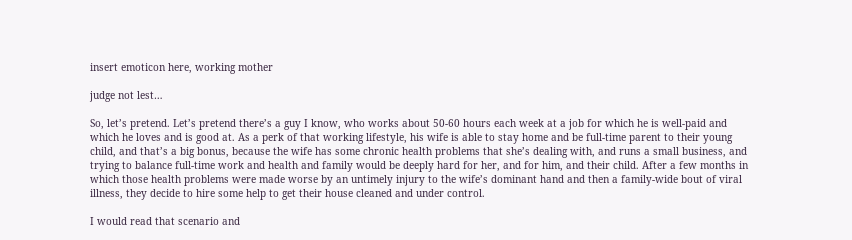insert emoticon here, working mother

judge not lest…

So, let’s pretend. Let’s pretend there’s a guy I know, who works about 50-60 hours each week at a job for which he is well-paid and which he loves and is good at. As a perk of that working lifestyle, his wife is able to stay home and be full-time parent to their young child, and that’s a big bonus, because the wife has some chronic health problems that she’s dealing with, and runs a small business, and trying to balance full-time work and health and family would be deeply hard for her, and for him, and their child. After a few months in which those health problems were made worse by an untimely injury to the wife’s dominant hand and then a family-wide bout of viral illness, they decide to hire some help to get their house cleaned and under control.

I would read that scenario and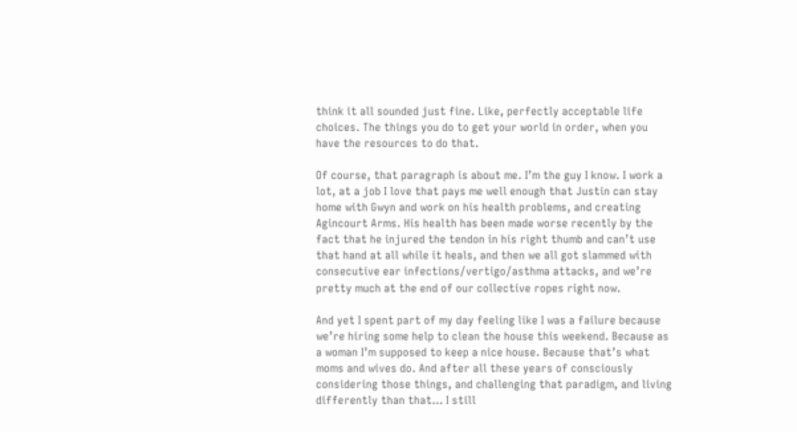think it all sounded just fine. Like, perfectly acceptable life choices. The things you do to get your world in order, when you have the resources to do that.

Of course, that paragraph is about me. I’m the guy I know. I work a lot, at a job I love that pays me well enough that Justin can stay home with Gwyn and work on his health problems, and creating Agincourt Arms. His health has been made worse recently by the fact that he injured the tendon in his right thumb and can’t use that hand at all while it heals, and then we all got slammed with consecutive ear infections/vertigo/asthma attacks, and we’re pretty much at the end of our collective ropes right now.

And yet I spent part of my day feeling like I was a failure because we’re hiring some help to clean the house this weekend. Because as a woman I’m supposed to keep a nice house. Because that’s what moms and wives do. And after all these years of consciously considering those things, and challenging that paradigm, and living differently than that… I still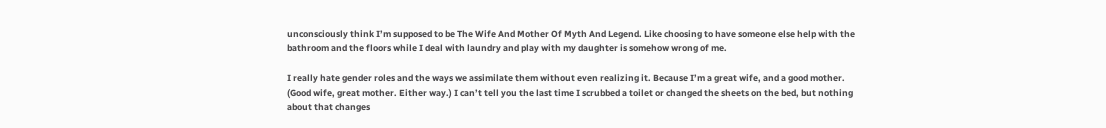unconsciously think I’m supposed to be The Wife And Mother Of Myth And Legend. Like choosing to have someone else help with the bathroom and the floors while I deal with laundry and play with my daughter is somehow wrong of me.

I really hate gender roles and the ways we assimilate them without even realizing it. Because I’m a great wife, and a good mother. (Good wife, great mother. Either way.) I can’t tell you the last time I scrubbed a toilet or changed the sheets on the bed, but nothing about that changes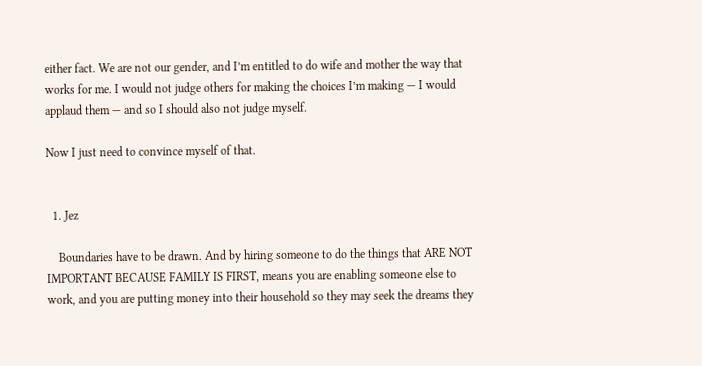either fact. We are not our gender, and I’m entitled to do wife and mother the way that works for me. I would not judge others for making the choices I’m making — I would applaud them — and so I should also not judge myself.

Now I just need to convince myself of that.


  1. Jez

    Boundaries have to be drawn. And by hiring someone to do the things that ARE NOT IMPORTANT BECAUSE FAMILY IS FIRST, means you are enabling someone else to work, and you are putting money into their household so they may seek the dreams they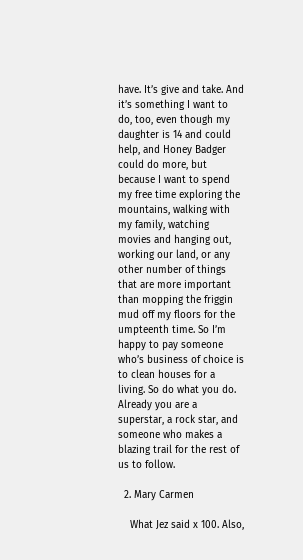have. It’s give and take. And it’s something I want to do, too, even though my daughter is 14 and could help, and Honey Badger could do more, but because I want to spend my free time exploring the mountains, walking with my family, watching movies and hanging out, working our land, or any other number of things that are more important than mopping the friggin mud off my floors for the umpteenth time. So I’m happy to pay someone who’s business of choice is to clean houses for a living. So do what you do. Already you are a superstar, a rock star, and someone who makes a blazing trail for the rest of us to follow.

  2. Mary Carmen

    What Jez said x 100. Also,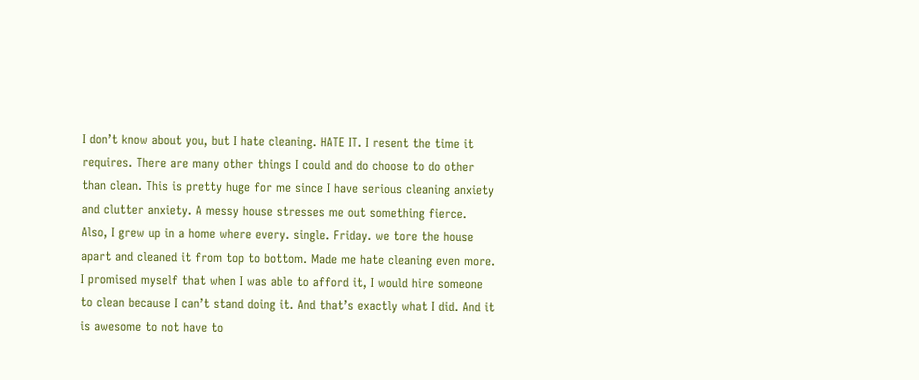I don’t know about you, but I hate cleaning. HATE IT. I resent the time it requires. There are many other things I could and do choose to do other than clean. This is pretty huge for me since I have serious cleaning anxiety and clutter anxiety. A messy house stresses me out something fierce. Also, I grew up in a home where every. single. Friday. we tore the house apart and cleaned it from top to bottom. Made me hate cleaning even more. I promised myself that when I was able to afford it, I would hire someone to clean because I can’t stand doing it. And that’s exactly what I did. And it is awesome to not have to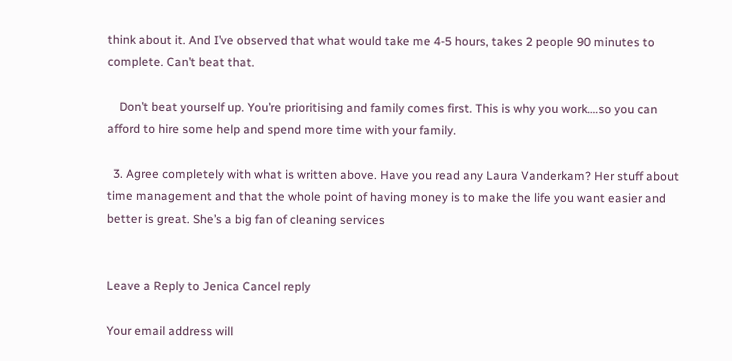think about it. And I’ve observed that what would take me 4-5 hours, takes 2 people 90 minutes to complete. Can’t beat that.

    Don’t beat yourself up. You’re prioritising and family comes first. This is why you work….so you can afford to hire some help and spend more time with your family.

  3. Agree completely with what is written above. Have you read any Laura Vanderkam? Her stuff about time management and that the whole point of having money is to make the life you want easier and better is great. She’s a big fan of cleaning services


Leave a Reply to Jenica Cancel reply

Your email address will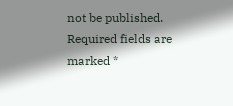not be published. Required fields are marked *